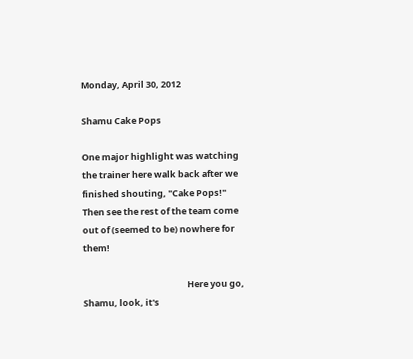Monday, April 30, 2012

Shamu Cake Pops

One major highlight was watching the trainer here walk back after we finished shouting, "Cake Pops!" Then see the rest of the team come out of (seemed to be) nowhere for them!

                                                    Here you go, Shamu, look, it's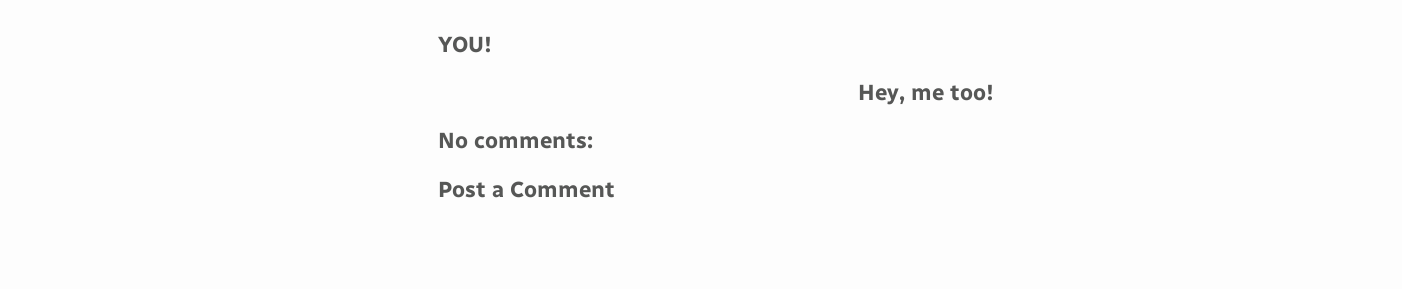YOU!

                                                                      Hey, me too!

No comments:

Post a Comment